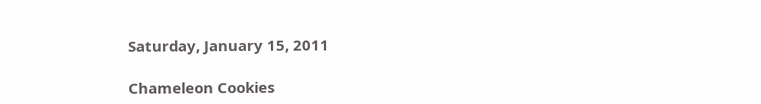Saturday, January 15, 2011

Chameleon Cookies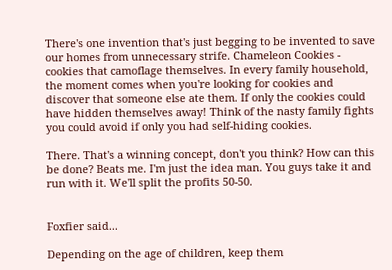There's one invention that's just begging to be invented to save our homes from unnecessary strife. Chameleon Cookies - cookies that camoflage themselves. In every family household, the moment comes when you're looking for cookies and discover that someone else ate them. If only the cookies could have hidden themselves away! Think of the nasty family fights you could avoid if only you had self-hiding cookies.

There. That's a winning concept, don't you think? How can this be done? Beats me. I'm just the idea man. You guys take it and run with it. We'll split the profits 50-50.


Foxfier said...

Depending on the age of children, keep them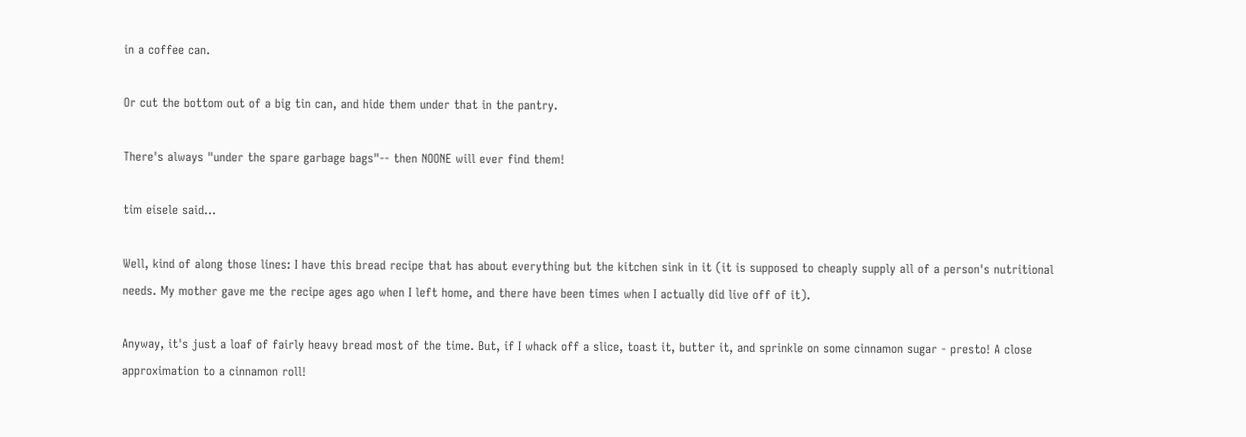in a coffee can.

Or cut the bottom out of a big tin can, and hide them under that in the pantry.

There's always "under the spare garbage bags"-- then NOONE will ever find them!

tim eisele said...

Well, kind of along those lines: I have this bread recipe that has about everything but the kitchen sink in it (it is supposed to cheaply supply all of a person's nutritional needs. My mother gave me the recipe ages ago when I left home, and there have been times when I actually did live off of it).

Anyway, it's just a loaf of fairly heavy bread most of the time. But, if I whack off a slice, toast it, butter it, and sprinkle on some cinnamon sugar - presto! A close approximation to a cinnamon roll!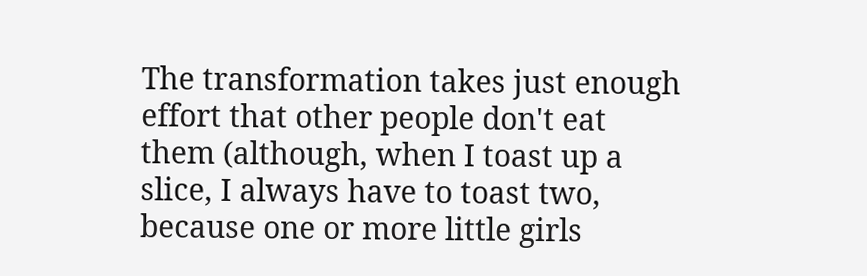The transformation takes just enough effort that other people don't eat them (although, when I toast up a slice, I always have to toast two, because one or more little girls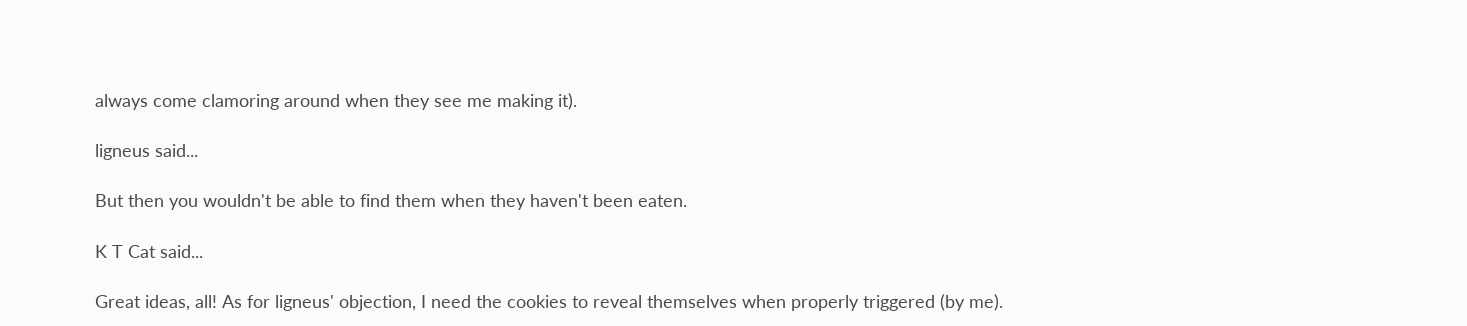always come clamoring around when they see me making it).

ligneus said...

But then you wouldn't be able to find them when they haven't been eaten.

K T Cat said...

Great ideas, all! As for ligneus' objection, I need the cookies to reveal themselves when properly triggered (by me).